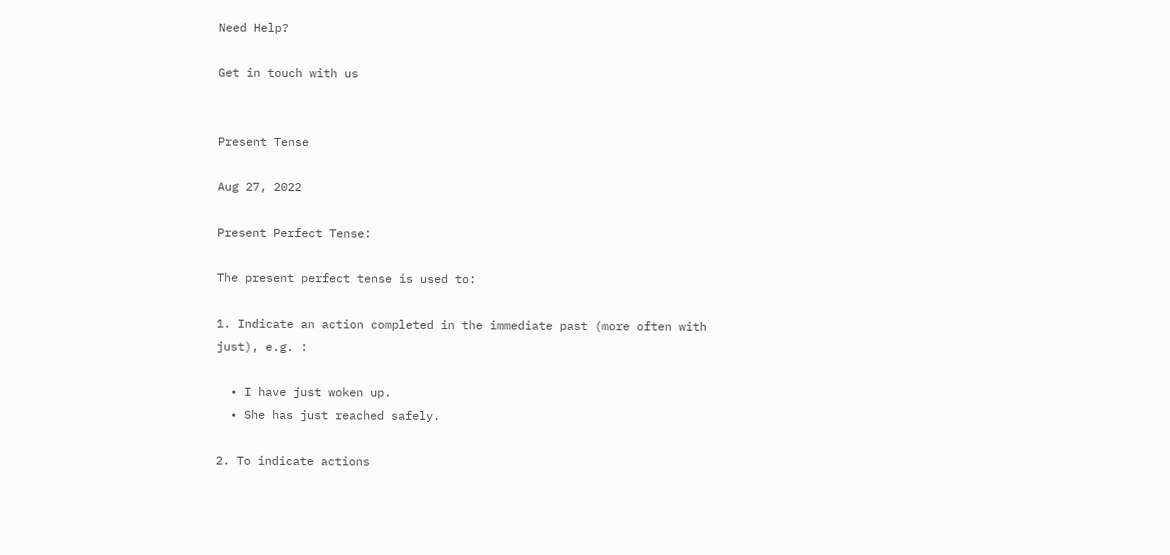Need Help?

Get in touch with us


Present Tense

Aug 27, 2022

Present Perfect Tense:

The present perfect tense is used to:

1. Indicate an action completed in the immediate past (more often with just), e.g. :

  • I have just woken up.
  • She has just reached safely.

2. To indicate actions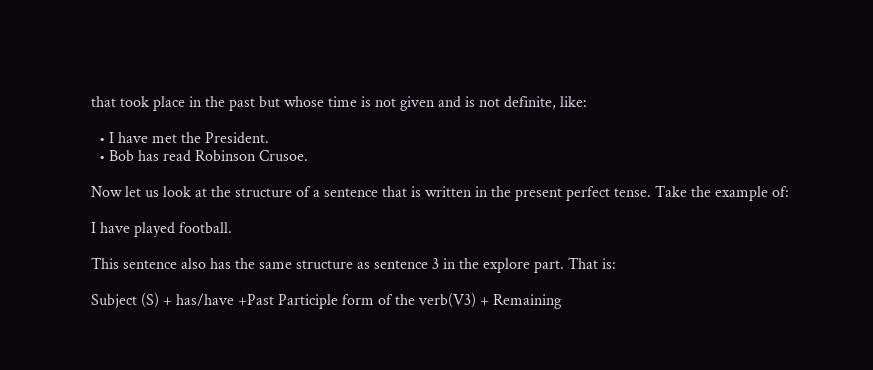that took place in the past but whose time is not given and is not definite, like:

  • I have met the President.
  • Bob has read Robinson Crusoe.

Now let us look at the structure of a sentence that is written in the present perfect tense. Take the example of:

I have played football.

This sentence also has the same structure as sentence 3 in the explore part. That is:

Subject (S) + has/have +Past Participle form of the verb(V3) + Remaining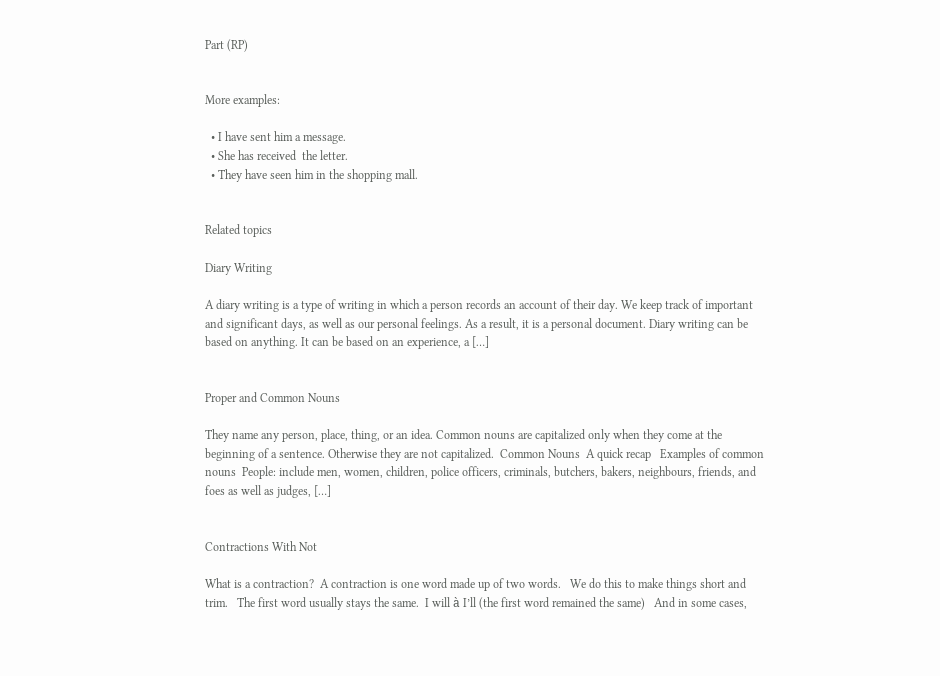Part (RP)


More examples:

  • I have sent him a message.
  • She has received  the letter.
  • They have seen him in the shopping mall.


Related topics

Diary Writing

A diary writing is a type of writing in which a person records an account of their day. We keep track of important and significant days, as well as our personal feelings. As a result, it is a personal document. Diary writing can be based on anything. It can be based on an experience, a […]


Proper and Common Nouns

They name any person, place, thing, or an idea. Common nouns are capitalized only when they come at the beginning of a sentence. Otherwise they are not capitalized.  Common Nouns  A quick recap   Examples of common nouns  People: include men, women, children, police officers, criminals, butchers, bakers, neighbours, friends, and foes as well as judges, […]


Contractions With Not

What is a contraction?  A contraction is one word made up of two words.   We do this to make things short and trim.   The first word usually stays the same.  I will à I’ll (the first word remained the same)   And in some cases,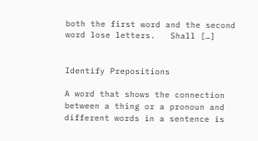both the first word and the second word lose letters.   Shall […]


Identify Prepositions

A word that shows the connection between a thing or a pronoun and different words in a sentence is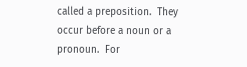called a preposition.  They occur before a noun or a pronoun.  For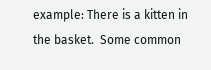example: There is a kitten in the basket.  Some common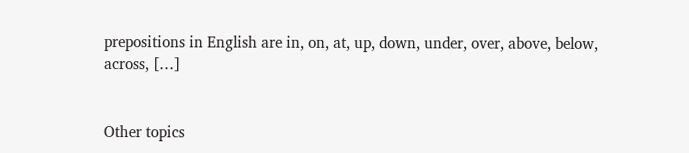prepositions in English are in, on, at, up, down, under, over, above, below, across, […]


Other topics